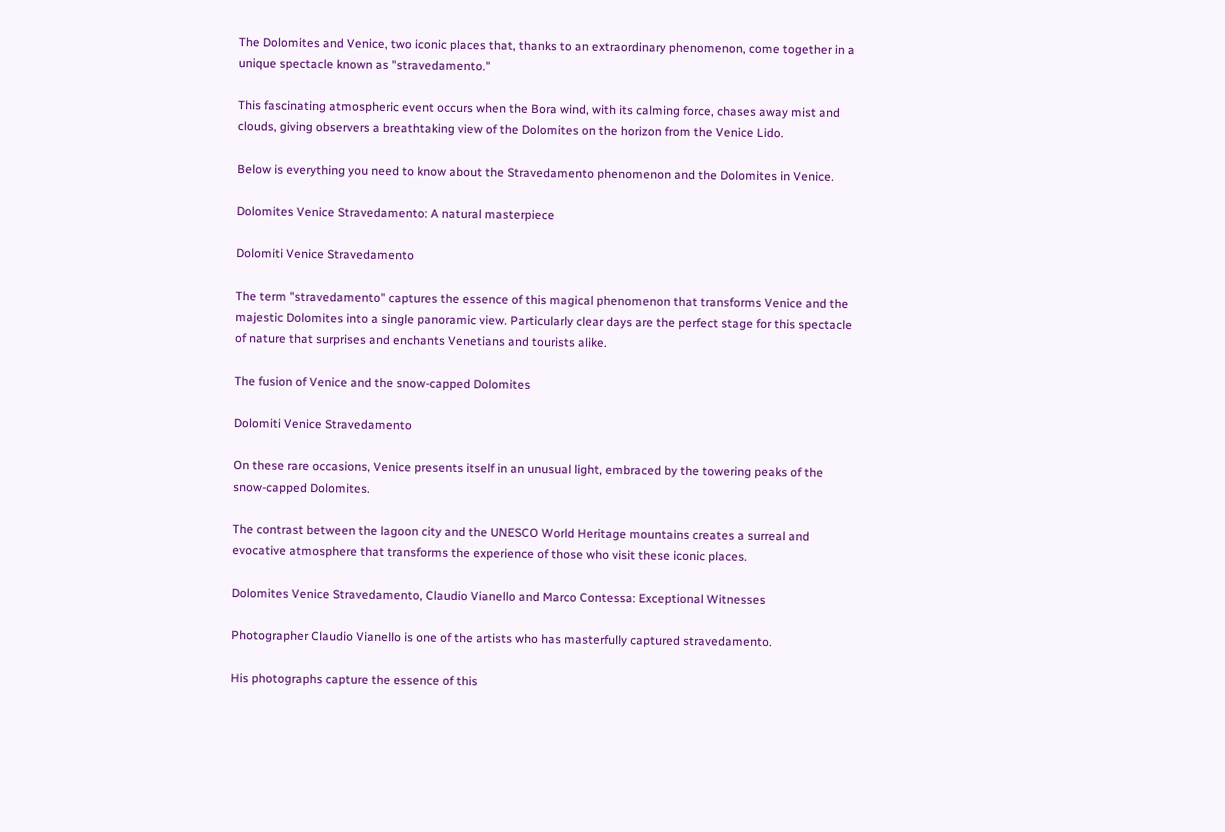The Dolomites and Venice, two iconic places that, thanks to an extraordinary phenomenon, come together in a unique spectacle known as "stravedamento."

This fascinating atmospheric event occurs when the Bora wind, with its calming force, chases away mist and clouds, giving observers a breathtaking view of the Dolomites on the horizon from the Venice Lido.

Below is everything you need to know about the Stravedamento phenomenon and the Dolomites in Venice.

Dolomites Venice Stravedamento: A natural masterpiece

Dolomiti Venice Stravedamento

The term "stravedamento" captures the essence of this magical phenomenon that transforms Venice and the majestic Dolomites into a single panoramic view. Particularly clear days are the perfect stage for this spectacle of nature that surprises and enchants Venetians and tourists alike.

The fusion of Venice and the snow-capped Dolomites

Dolomiti Venice Stravedamento

On these rare occasions, Venice presents itself in an unusual light, embraced by the towering peaks of the snow-capped Dolomites.

The contrast between the lagoon city and the UNESCO World Heritage mountains creates a surreal and evocative atmosphere that transforms the experience of those who visit these iconic places.

Dolomites Venice Stravedamento, Claudio Vianello and Marco Contessa: Exceptional Witnesses

Photographer Claudio Vianello is one of the artists who has masterfully captured stravedamento.

His photographs capture the essence of this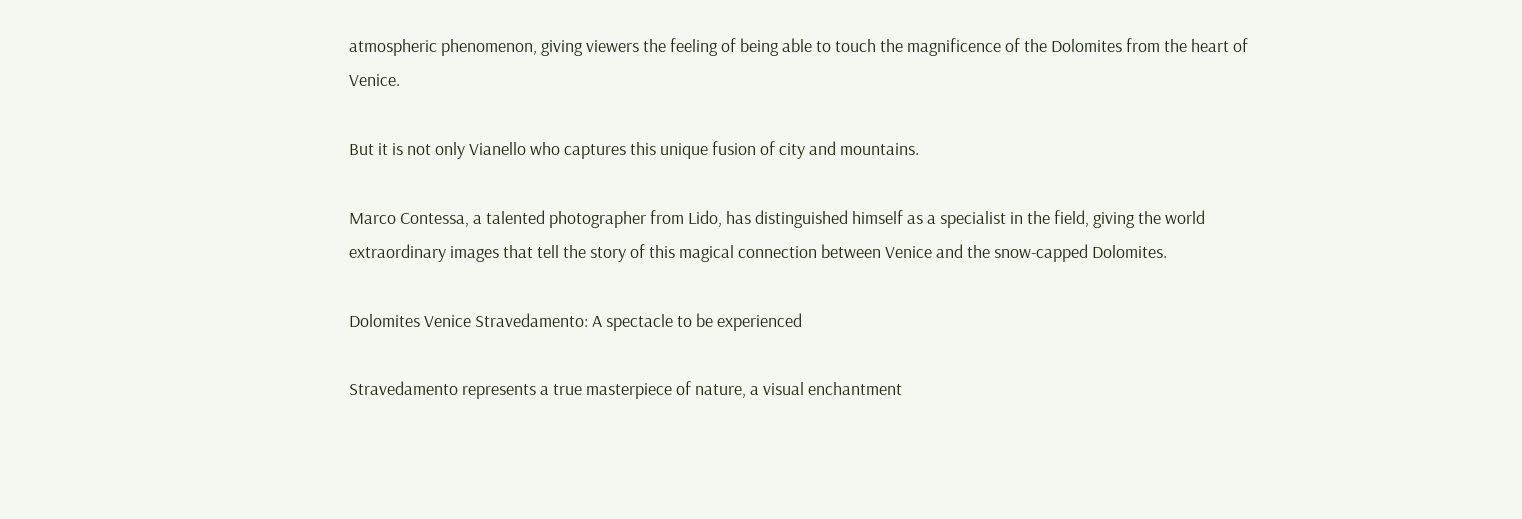atmospheric phenomenon, giving viewers the feeling of being able to touch the magnificence of the Dolomites from the heart of Venice.

But it is not only Vianello who captures this unique fusion of city and mountains.

Marco Contessa, a talented photographer from Lido, has distinguished himself as a specialist in the field, giving the world extraordinary images that tell the story of this magical connection between Venice and the snow-capped Dolomites.

Dolomites Venice Stravedamento: A spectacle to be experienced

Stravedamento represents a true masterpiece of nature, a visual enchantment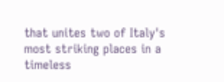that unites two of Italy's most striking places in a timeless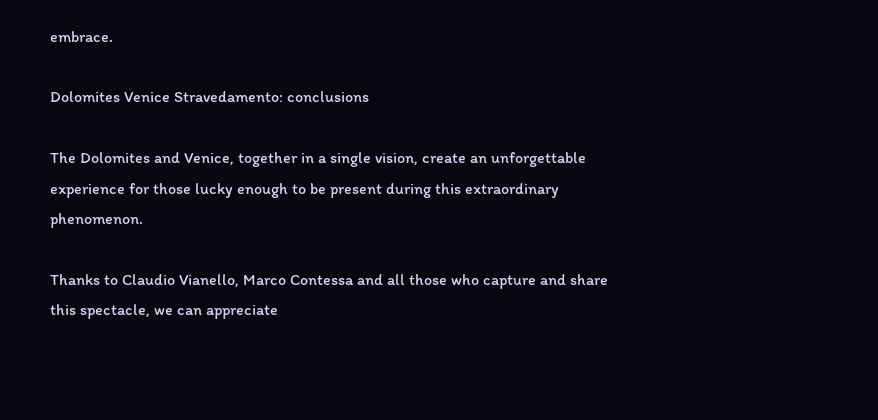embrace.

Dolomites Venice Stravedamento: conclusions

The Dolomites and Venice, together in a single vision, create an unforgettable experience for those lucky enough to be present during this extraordinary phenomenon.

Thanks to Claudio Vianello, Marco Contessa and all those who capture and share this spectacle, we can appreciate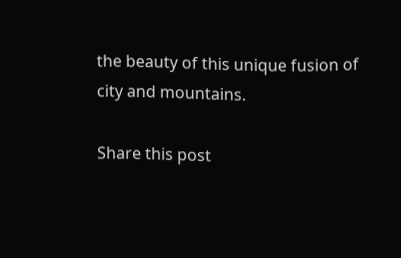the beauty of this unique fusion of city and mountains.

Share this post